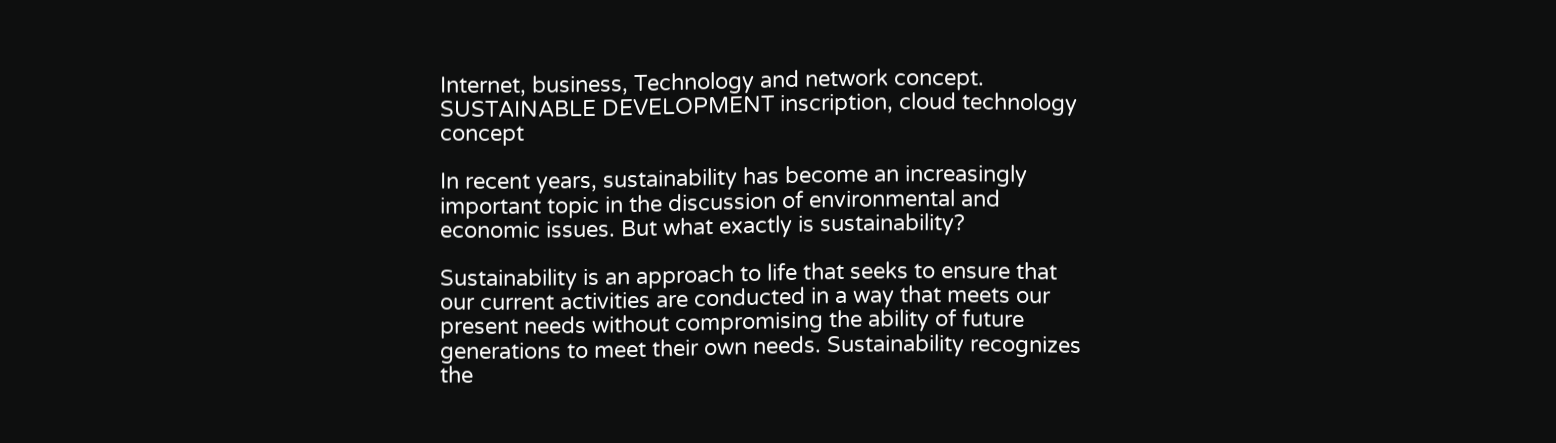Internet, business, Technology and network concept. SUSTAINABLE DEVELOPMENT inscription, cloud technology concept

In recent years, sustainability has become an increasingly important topic in the discussion of environmental and economic issues. But what exactly is sustainability?

Sustainability is an approach to life that seeks to ensure that our current activities are conducted in a way that meets our present needs without compromising the ability of future generations to meet their own needs. Sustainability recognizes the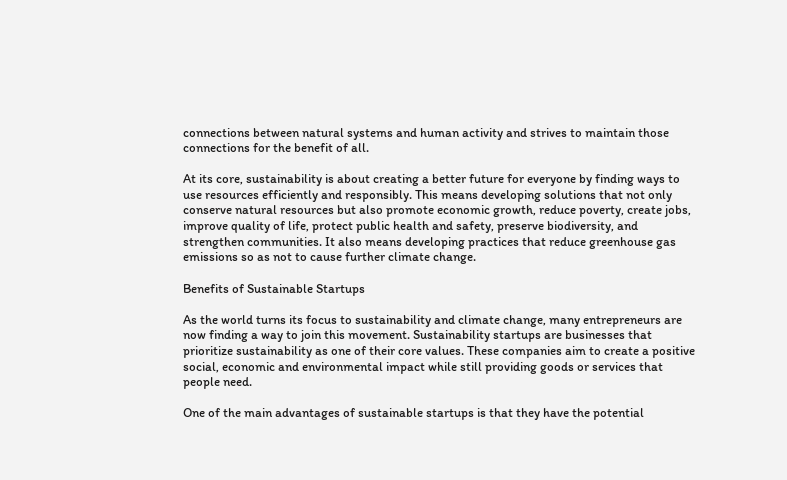connections between natural systems and human activity and strives to maintain those connections for the benefit of all.

At its core, sustainability is about creating a better future for everyone by finding ways to use resources efficiently and responsibly. This means developing solutions that not only conserve natural resources but also promote economic growth, reduce poverty, create jobs, improve quality of life, protect public health and safety, preserve biodiversity, and strengthen communities. It also means developing practices that reduce greenhouse gas emissions so as not to cause further climate change.

Benefits of Sustainable Startups

As the world turns its focus to sustainability and climate change, many entrepreneurs are now finding a way to join this movement. Sustainability startups are businesses that prioritize sustainability as one of their core values. These companies aim to create a positive social, economic and environmental impact while still providing goods or services that people need.

One of the main advantages of sustainable startups is that they have the potential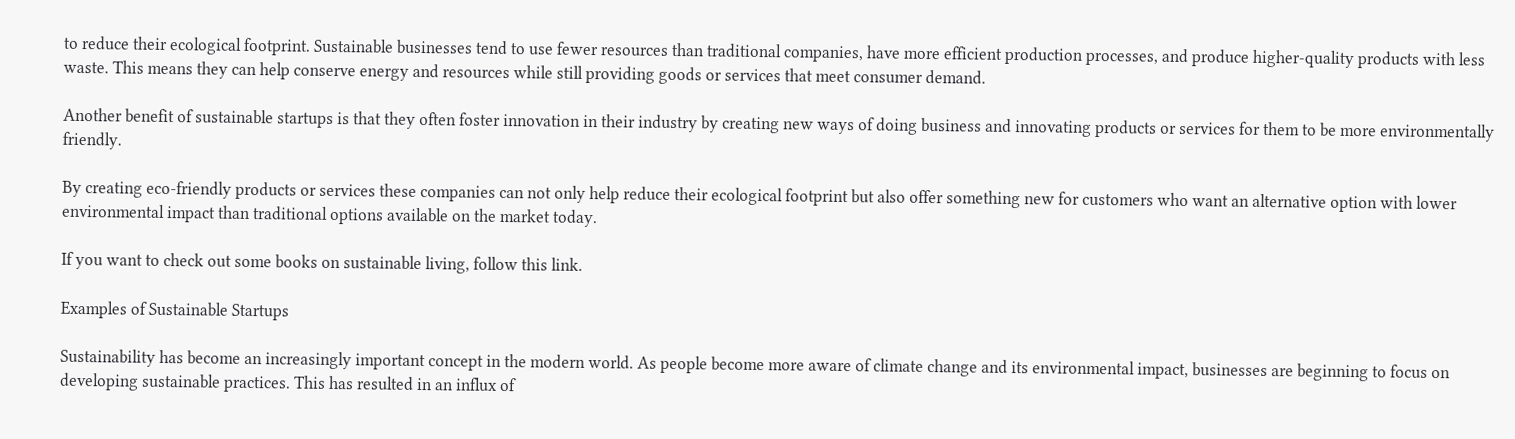to reduce their ecological footprint. Sustainable businesses tend to use fewer resources than traditional companies, have more efficient production processes, and produce higher-quality products with less waste. This means they can help conserve energy and resources while still providing goods or services that meet consumer demand.

Another benefit of sustainable startups is that they often foster innovation in their industry by creating new ways of doing business and innovating products or services for them to be more environmentally friendly.

By creating eco-friendly products or services these companies can not only help reduce their ecological footprint but also offer something new for customers who want an alternative option with lower environmental impact than traditional options available on the market today.

If you want to check out some books on sustainable living, follow this link.

Examples of Sustainable Startups

Sustainability has become an increasingly important concept in the modern world. As people become more aware of climate change and its environmental impact, businesses are beginning to focus on developing sustainable practices. This has resulted in an influx of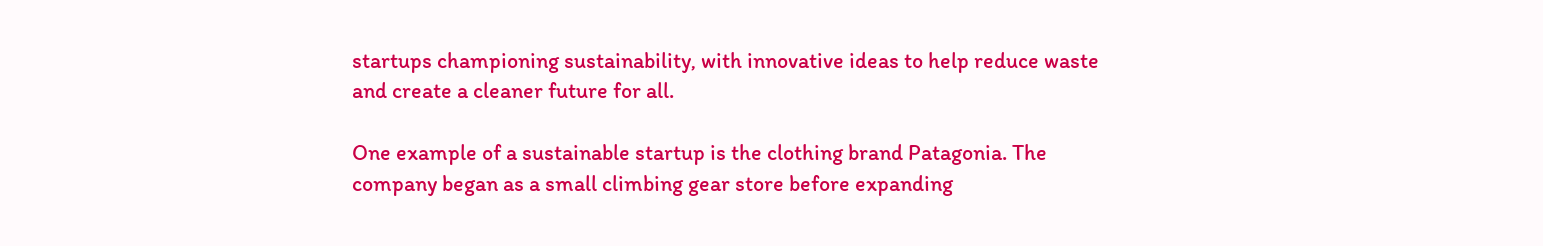startups championing sustainability, with innovative ideas to help reduce waste and create a cleaner future for all.

One example of a sustainable startup is the clothing brand Patagonia. The company began as a small climbing gear store before expanding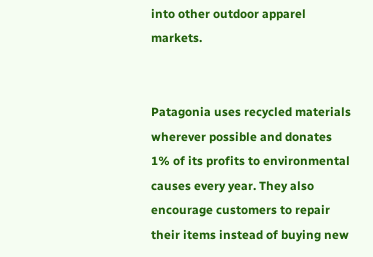into other outdoor apparel markets.


Patagonia uses recycled materials wherever possible and donates 1% of its profits to environmental causes every year. They also encourage customers to repair their items instead of buying new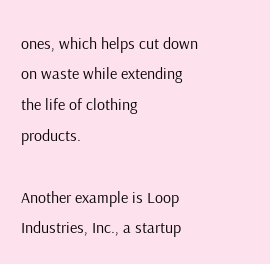ones, which helps cut down on waste while extending the life of clothing products.

Another example is Loop Industries, Inc., a startup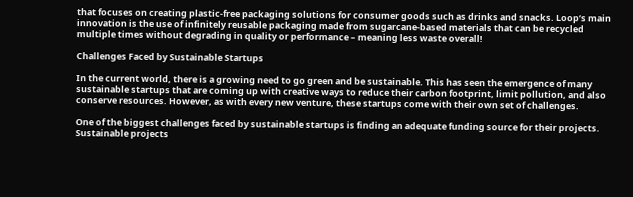that focuses on creating plastic-free packaging solutions for consumer goods such as drinks and snacks. Loop’s main innovation is the use of infinitely reusable packaging made from sugarcane-based materials that can be recycled multiple times without degrading in quality or performance – meaning less waste overall!

Challenges Faced by Sustainable Startups

In the current world, there is a growing need to go green and be sustainable. This has seen the emergence of many sustainable startups that are coming up with creative ways to reduce their carbon footprint, limit pollution, and also conserve resources. However, as with every new venture, these startups come with their own set of challenges.

One of the biggest challenges faced by sustainable startups is finding an adequate funding source for their projects. Sustainable projects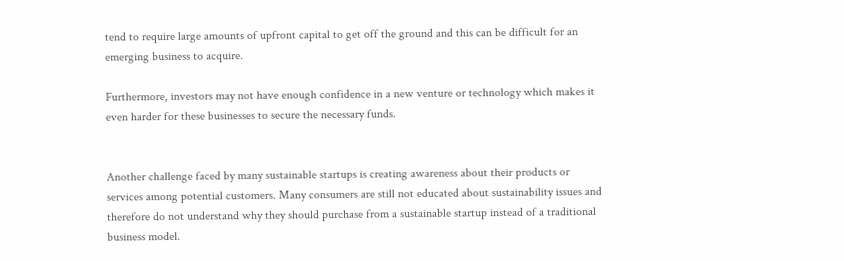tend to require large amounts of upfront capital to get off the ground and this can be difficult for an emerging business to acquire.

Furthermore, investors may not have enough confidence in a new venture or technology which makes it even harder for these businesses to secure the necessary funds.


Another challenge faced by many sustainable startups is creating awareness about their products or services among potential customers. Many consumers are still not educated about sustainability issues and therefore do not understand why they should purchase from a sustainable startup instead of a traditional business model.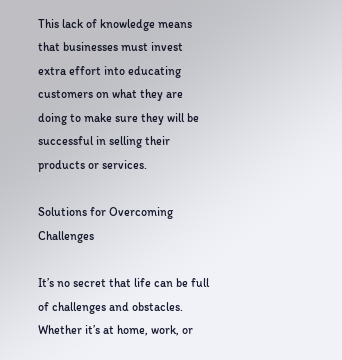This lack of knowledge means that businesses must invest extra effort into educating customers on what they are doing to make sure they will be successful in selling their products or services.

Solutions for Overcoming Challenges

It’s no secret that life can be full of challenges and obstacles. Whether it’s at home, work, or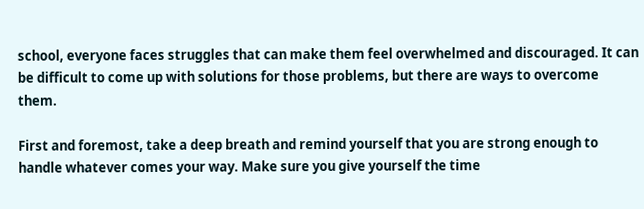school, everyone faces struggles that can make them feel overwhelmed and discouraged. It can be difficult to come up with solutions for those problems, but there are ways to overcome them.

First and foremost, take a deep breath and remind yourself that you are strong enough to handle whatever comes your way. Make sure you give yourself the time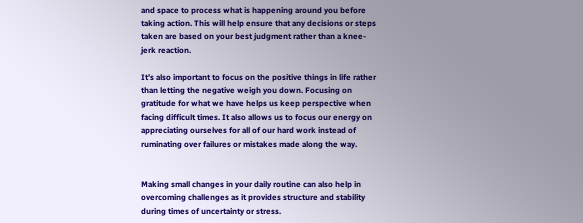and space to process what is happening around you before taking action. This will help ensure that any decisions or steps taken are based on your best judgment rather than a knee-jerk reaction.

It’s also important to focus on the positive things in life rather than letting the negative weigh you down. Focusing on gratitude for what we have helps us keep perspective when facing difficult times. It also allows us to focus our energy on appreciating ourselves for all of our hard work instead of ruminating over failures or mistakes made along the way.


Making small changes in your daily routine can also help in overcoming challenges as it provides structure and stability during times of uncertainty or stress.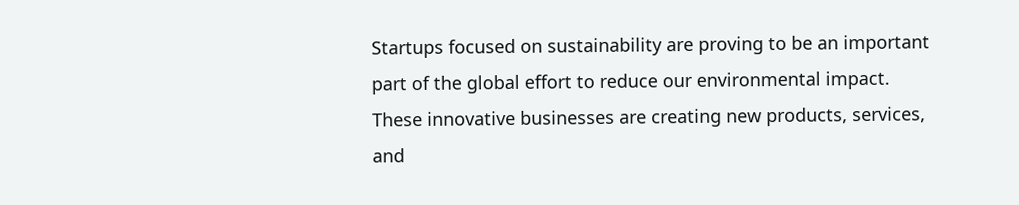Startups focused on sustainability are proving to be an important part of the global effort to reduce our environmental impact. These innovative businesses are creating new products, services, and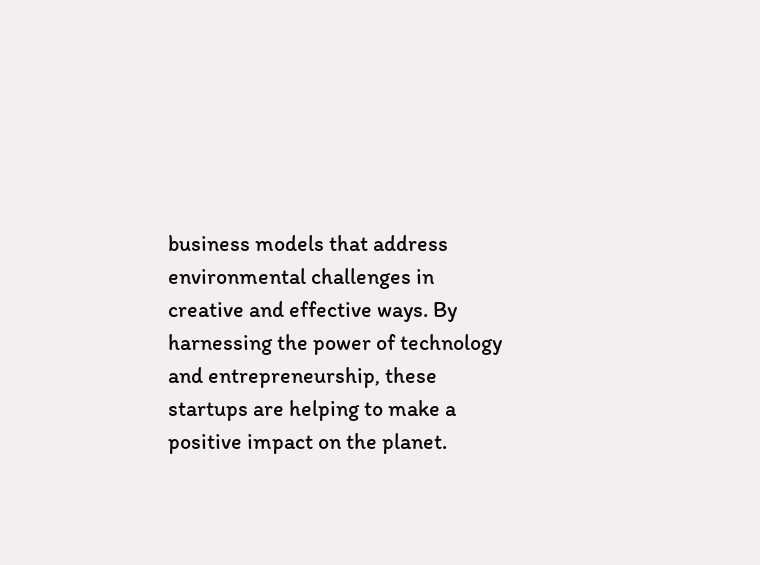business models that address environmental challenges in creative and effective ways. By harnessing the power of technology and entrepreneurship, these startups are helping to make a positive impact on the planet.